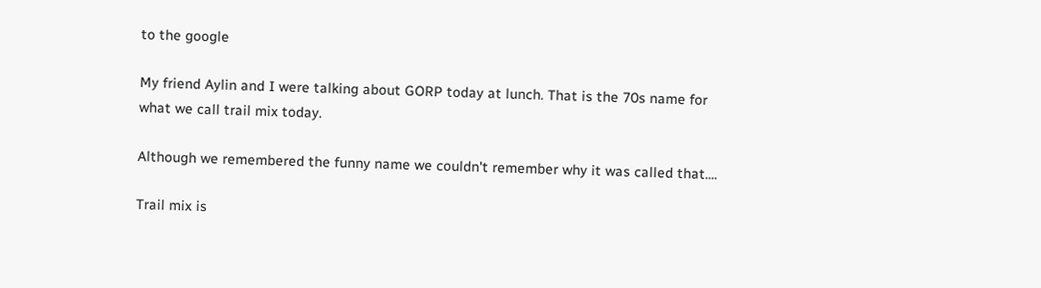to the google

My friend Aylin and I were talking about GORP today at lunch. That is the 70s name for what we call trail mix today.

Although we remembered the funny name we couldn't remember why it was called that....

Trail mix is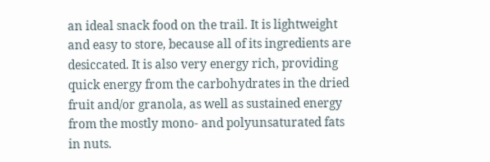an ideal snack food on the trail. It is lightweight and easy to store, because all of its ingredients are desiccated. It is also very energy rich, providing quick energy from the carbohydrates in the dried fruit and/or granola, as well as sustained energy from the mostly mono- and polyunsaturated fats in nuts.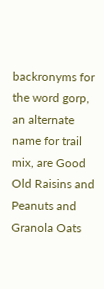backronyms for the word gorp, an alternate name for trail mix, are Good Old Raisins and Peanuts and Granola Oats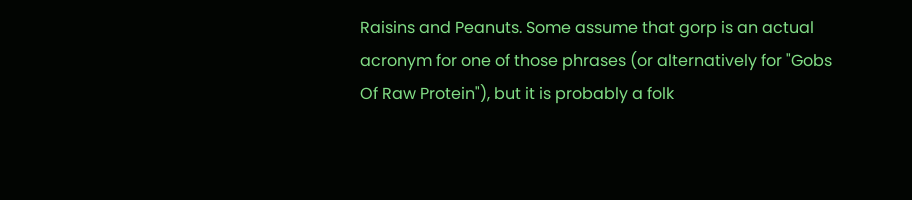Raisins and Peanuts. Some assume that gorp is an actual acronym for one of those phrases (or alternatively for "Gobs Of Raw Protein"), but it is probably a folk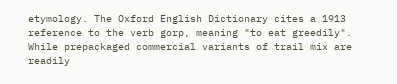etymology. The Oxford English Dictionary cites a 1913 reference to the verb gorp, meaning "to eat greedily".
While prepackaged commercial variants of trail mix are readily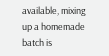available, mixing up a homemade batch is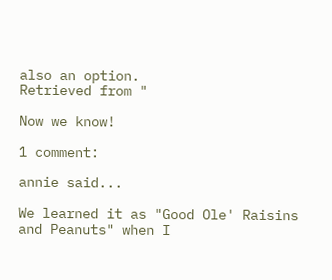also an option.
Retrieved from "

Now we know!

1 comment:

annie said...

We learned it as "Good Ole' Raisins and Peanuts" when I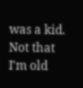was a kid. Not that I'm old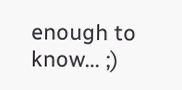enough to know... ;)